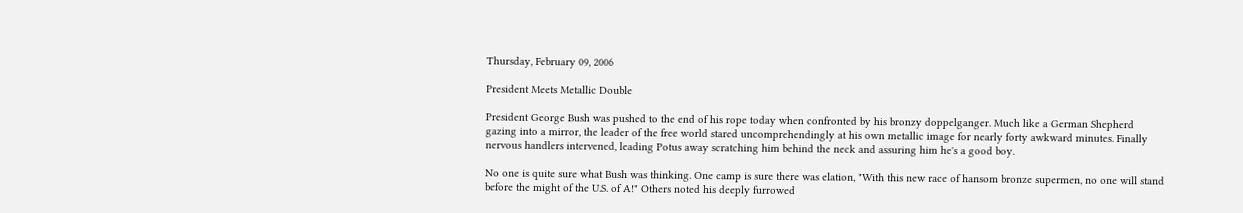Thursday, February 09, 2006

President Meets Metallic Double

President George Bush was pushed to the end of his rope today when confronted by his bronzy doppelganger. Much like a German Shepherd gazing into a mirror, the leader of the free world stared uncomprehendingly at his own metallic image for nearly forty awkward minutes. Finally nervous handlers intervened, leading Potus away scratching him behind the neck and assuring him he's a good boy.

No one is quite sure what Bush was thinking. One camp is sure there was elation, "With this new race of hansom bronze supermen, no one will stand before the might of the U.S. of A!" Others noted his deeply furrowed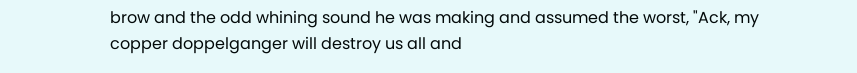brow and the odd whining sound he was making and assumed the worst, "Ack, my copper doppelganger will destroy us all and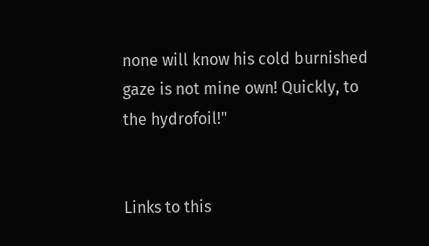none will know his cold burnished gaze is not mine own! Quickly, to the hydrofoil!"


Links to this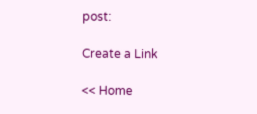post:

Create a Link

<< Home